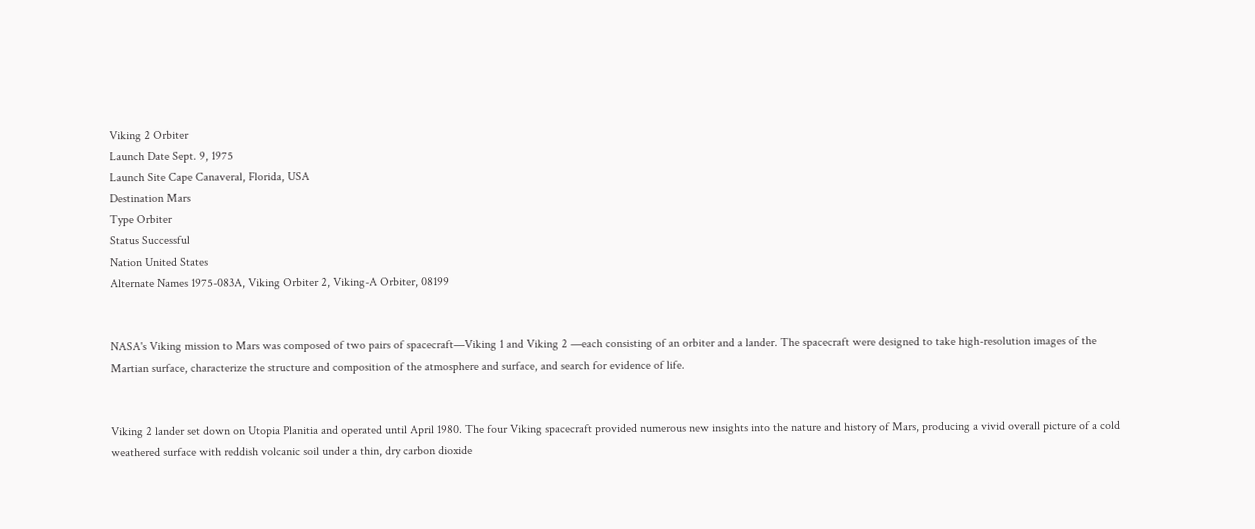Viking 2 Orbiter
Launch Date Sept. 9, 1975
Launch Site Cape Canaveral, Florida, USA
Destination Mars
Type Orbiter
Status Successful
Nation United States
Alternate Names 1975-083A, Viking Orbiter 2, Viking-A Orbiter, 08199


NASA's Viking mission to Mars was composed of two pairs of spacecraft—Viking 1 and Viking 2 —each consisting of an orbiter and a lander. The spacecraft were designed to take high-resolution images of the Martian surface, characterize the structure and composition of the atmosphere and surface, and search for evidence of life.


Viking 2 lander set down on Utopia Planitia and operated until April 1980. The four Viking spacecraft provided numerous new insights into the nature and history of Mars, producing a vivid overall picture of a cold weathered surface with reddish volcanic soil under a thin, dry carbon dioxide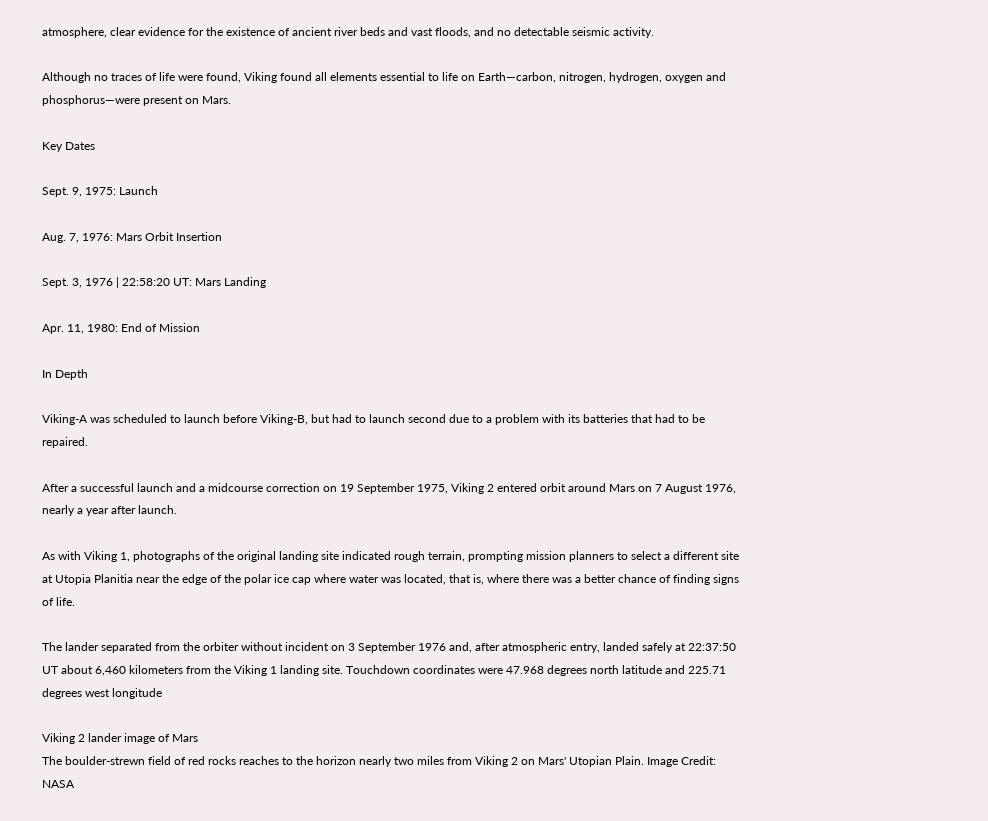atmosphere, clear evidence for the existence of ancient river beds and vast floods, and no detectable seismic activity.

Although no traces of life were found, Viking found all elements essential to life on Earth—carbon, nitrogen, hydrogen, oxygen and phosphorus—were present on Mars.

Key Dates

Sept. 9, 1975: Launch

Aug. 7, 1976: Mars Orbit Insertion

Sept. 3, 1976 | 22:58:20 UT: Mars Landing

Apr. 11, 1980: End of Mission

In Depth

Viking-A was scheduled to launch before Viking-B, but had to launch second due to a problem with its batteries that had to be repaired.

After a successful launch and a midcourse correction on 19 September 1975, Viking 2 entered orbit around Mars on 7 August 1976, nearly a year after launch.

As with Viking 1, photographs of the original landing site indicated rough terrain, prompting mission planners to select a different site at Utopia Planitia near the edge of the polar ice cap where water was located, that is, where there was a better chance of finding signs of life.

The lander separated from the orbiter without incident on 3 September 1976 and, after atmospheric entry, landed safely at 22:37:50 UT about 6,460 kilometers from the Viking 1 landing site. Touchdown coordinates were 47.968 degrees north latitude and 225.71 degrees west longitude

Viking 2 lander image of Mars
The boulder-strewn field of red rocks reaches to the horizon nearly two miles from Viking 2 on Mars' Utopian Plain. Image Credit: NASA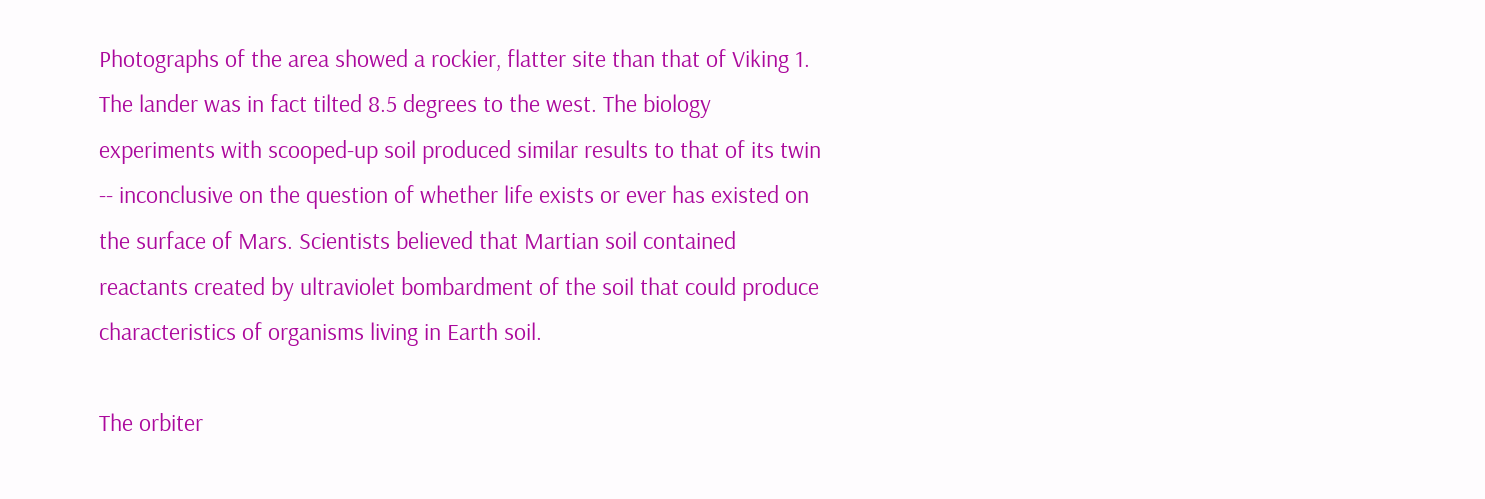Photographs of the area showed a rockier, flatter site than that of Viking 1. The lander was in fact tilted 8.5 degrees to the west. The biology experiments with scooped-up soil produced similar results to that of its twin -- inconclusive on the question of whether life exists or ever has existed on the surface of Mars. Scientists believed that Martian soil contained reactants created by ultraviolet bombardment of the soil that could produce characteristics of organisms living in Earth soil.

The orbiter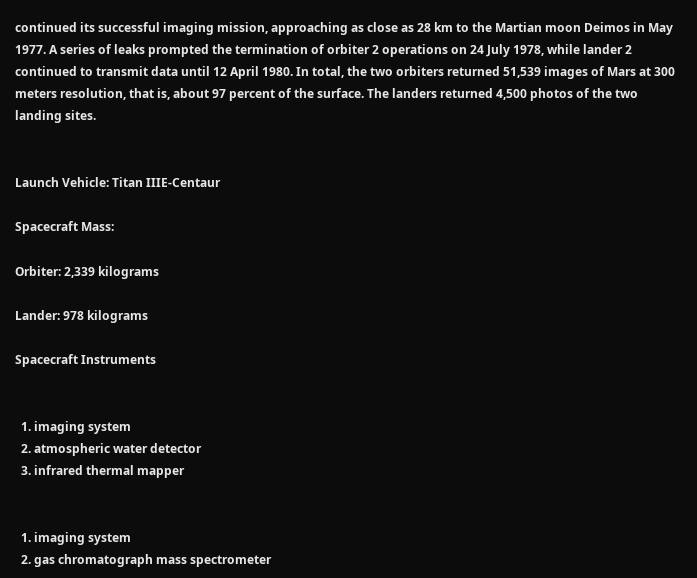continued its successful imaging mission, approaching as close as 28 km to the Martian moon Deimos in May 1977. A series of leaks prompted the termination of orbiter 2 operations on 24 July 1978, while lander 2 continued to transmit data until 12 April 1980. In total, the two orbiters returned 51,539 images of Mars at 300 meters resolution, that is, about 97 percent of the surface. The landers returned 4,500 photos of the two landing sites.


Launch Vehicle: Titan IIIE-Centaur

Spacecraft Mass:

Orbiter: 2,339 kilograms

Lander: 978 kilograms

Spacecraft Instruments


  1. imaging system
  2. atmospheric water detector
  3. infrared thermal mapper


  1. imaging system
  2. gas chromatograph mass spectrometer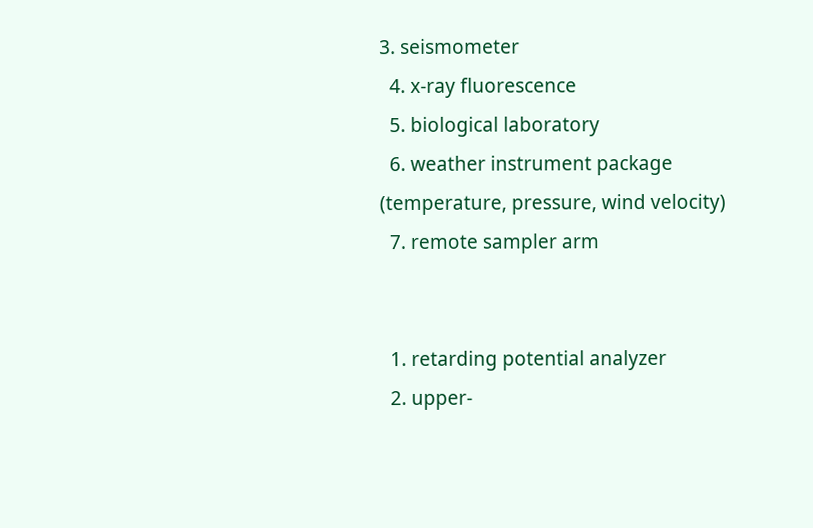3. seismometer
  4. x-ray fluorescence
  5. biological laboratory
  6. weather instrument package (temperature, pressure, wind velocity)
  7. remote sampler arm


  1. retarding potential analyzer
  2. upper-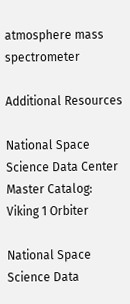atmosphere mass spectrometer

Additional Resources

National Space Science Data Center Master Catalog: Viking 1 Orbiter

National Space Science Data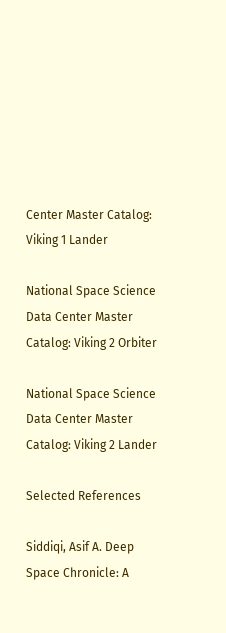Center Master Catalog: Viking 1 Lander

National Space Science Data Center Master Catalog: Viking 2 Orbiter

National Space Science Data Center Master Catalog: Viking 2 Lander

Selected References

Siddiqi, Asif A. Deep Space Chronicle: A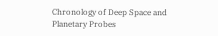Chronology of Deep Space and Planetary Probes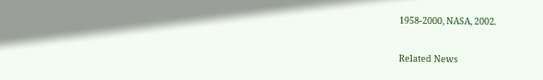1958-2000, NASA, 2002.

Related News